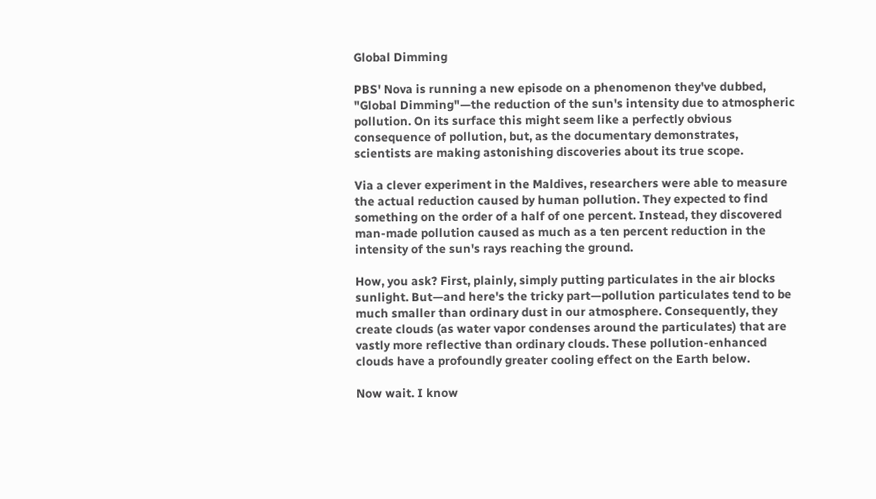Global Dimming

PBS' Nova is running a new episode on a phenomenon they've dubbed, "Global Dimming"—the reduction of the sun's intensity due to atmospheric pollution. On its surface this might seem like a perfectly obvious consequence of pollution, but, as the documentary demonstrates, scientists are making astonishing discoveries about its true scope.

Via a clever experiment in the Maldives, researchers were able to measure the actual reduction caused by human pollution. They expected to find something on the order of a half of one percent. Instead, they discovered man-made pollution caused as much as a ten percent reduction in the intensity of the sun's rays reaching the ground.

How, you ask? First, plainly, simply putting particulates in the air blocks sunlight. But—and here's the tricky part—pollution particulates tend to be much smaller than ordinary dust in our atmosphere. Consequently, they create clouds (as water vapor condenses around the particulates) that are vastly more reflective than ordinary clouds. These pollution-enhanced clouds have a profoundly greater cooling effect on the Earth below.

Now wait. I know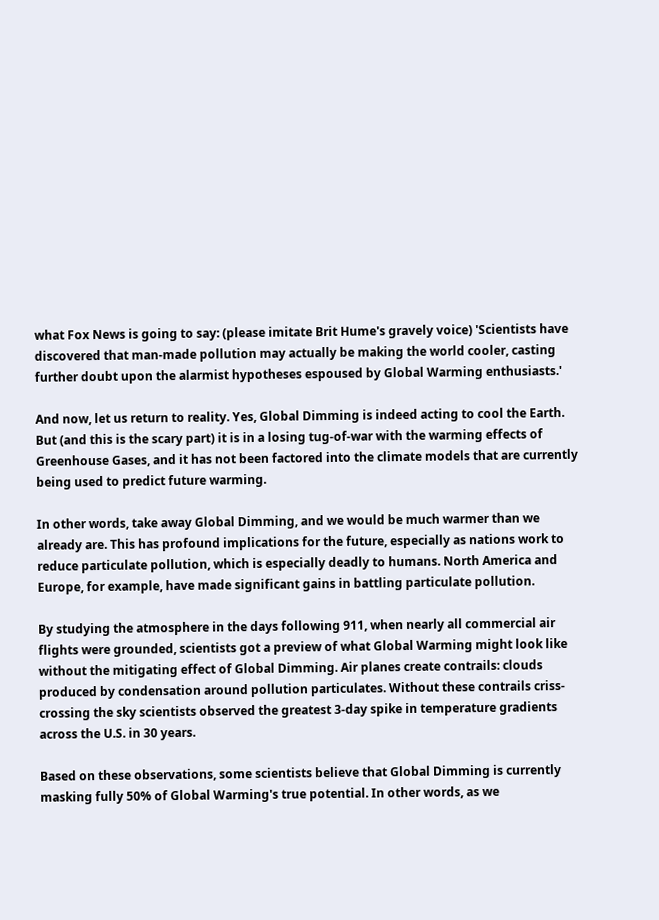what Fox News is going to say: (please imitate Brit Hume's gravely voice) 'Scientists have discovered that man-made pollution may actually be making the world cooler, casting further doubt upon the alarmist hypotheses espoused by Global Warming enthusiasts.'

And now, let us return to reality. Yes, Global Dimming is indeed acting to cool the Earth. But (and this is the scary part) it is in a losing tug-of-war with the warming effects of Greenhouse Gases, and it has not been factored into the climate models that are currently being used to predict future warming.

In other words, take away Global Dimming, and we would be much warmer than we already are. This has profound implications for the future, especially as nations work to reduce particulate pollution, which is especially deadly to humans. North America and Europe, for example, have made significant gains in battling particulate pollution.

By studying the atmosphere in the days following 911, when nearly all commercial air flights were grounded, scientists got a preview of what Global Warming might look like without the mitigating effect of Global Dimming. Air planes create contrails: clouds produced by condensation around pollution particulates. Without these contrails criss-crossing the sky scientists observed the greatest 3-day spike in temperature gradients across the U.S. in 30 years.

Based on these observations, some scientists believe that Global Dimming is currently masking fully 50% of Global Warming's true potential. In other words, as we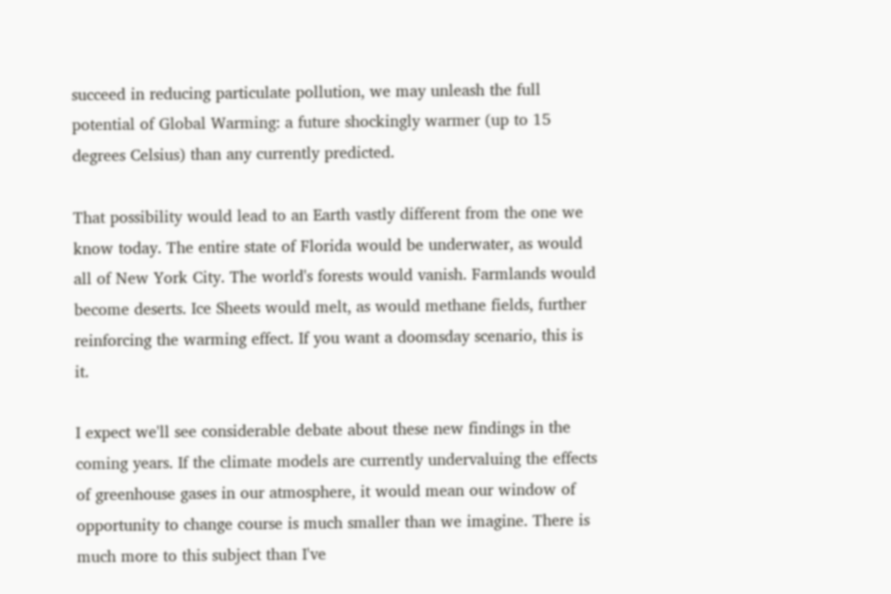succeed in reducing particulate pollution, we may unleash the full potential of Global Warming: a future shockingly warmer (up to 15 degrees Celsius) than any currently predicted.

That possibility would lead to an Earth vastly different from the one we know today. The entire state of Florida would be underwater, as would all of New York City. The world's forests would vanish. Farmlands would become deserts. Ice Sheets would melt, as would methane fields, further reinforcing the warming effect. If you want a doomsday scenario, this is it.

I expect we'll see considerable debate about these new findings in the coming years. If the climate models are currently undervaluing the effects of greenhouse gases in our atmosphere, it would mean our window of opportunity to change course is much smaller than we imagine. There is much more to this subject than I've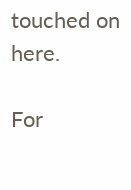touched on here.

For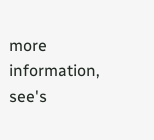more information, see's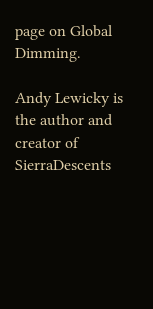page on Global Dimming.

Andy Lewicky is the author and creator of SierraDescents